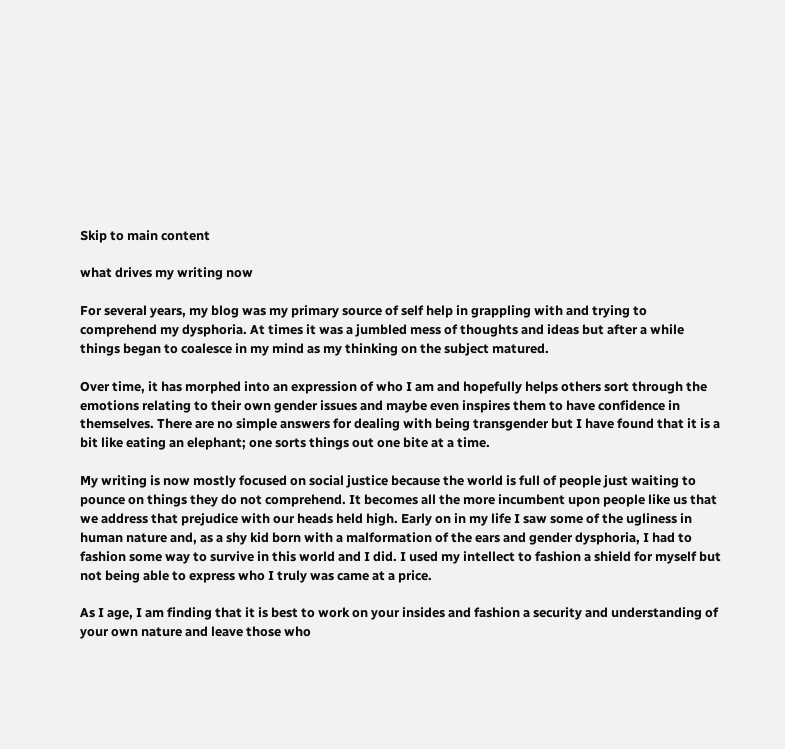Skip to main content

what drives my writing now

For several years, my blog was my primary source of self help in grappling with and trying to comprehend my dysphoria. At times it was a jumbled mess of thoughts and ideas but after a while things began to coalesce in my mind as my thinking on the subject matured.

Over time, it has morphed into an expression of who I am and hopefully helps others sort through the emotions relating to their own gender issues and maybe even inspires them to have confidence in themselves. There are no simple answers for dealing with being transgender but I have found that it is a bit like eating an elephant; one sorts things out one bite at a time.

My writing is now mostly focused on social justice because the world is full of people just waiting to pounce on things they do not comprehend. It becomes all the more incumbent upon people like us that we address that prejudice with our heads held high. Early on in my life I saw some of the ugliness in human nature and, as a shy kid born with a malformation of the ears and gender dysphoria, I had to fashion some way to survive in this world and I did. I used my intellect to fashion a shield for myself but not being able to express who I truly was came at a price.

As I age, I am finding that it is best to work on your insides and fashion a security and understanding of your own nature and leave those who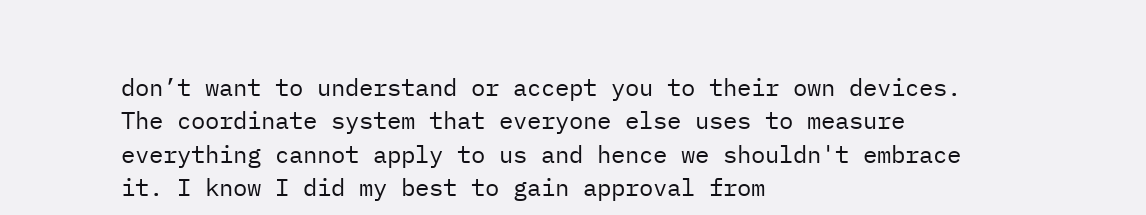don’t want to understand or accept you to their own devices. The coordinate system that everyone else uses to measure everything cannot apply to us and hence we shouldn't embrace it. I know I did my best to gain approval from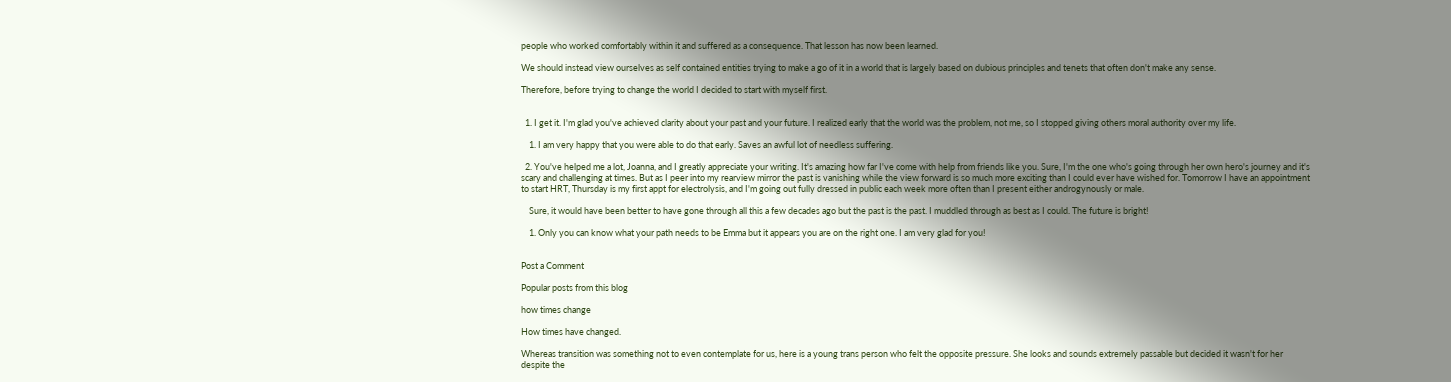people who worked comfortably within it and suffered as a consequence. That lesson has now been learned.

We should instead view ourselves as self contained entities trying to make a go of it in a world that is largely based on dubious principles and tenets that often don't make any sense.

Therefore, before trying to change the world I decided to start with myself first.


  1. I get it. I'm glad you've achieved clarity about your past and your future. I realized early that the world was the problem, not me, so I stopped giving others moral authority over my life.

    1. I am very happy that you were able to do that early. Saves an awful lot of needless suffering.

  2. You've helped me a lot, Joanna, and I greatly appreciate your writing. It's amazing how far I've come with help from friends like you. Sure, I'm the one who's going through her own hero's journey and it's scary and challenging at times. But as I peer into my rearview mirror the past is vanishing while the view forward is so much more exciting than I could ever have wished for. Tomorrow I have an appointment to start HRT, Thursday is my first appt for electrolysis, and I'm going out fully dressed in public each week more often than I present either androgynously or male.

    Sure, it would have been better to have gone through all this a few decades ago but the past is the past. I muddled through as best as I could. The future is bright!

    1. Only you can know what your path needs to be Emma but it appears you are on the right one. I am very glad for you!


Post a Comment

Popular posts from this blog

how times change

How times have changed.

Whereas transition was something not to even contemplate for us, here is a young trans person who felt the opposite pressure. She looks and sounds extremely passable but decided it wasn't for her despite the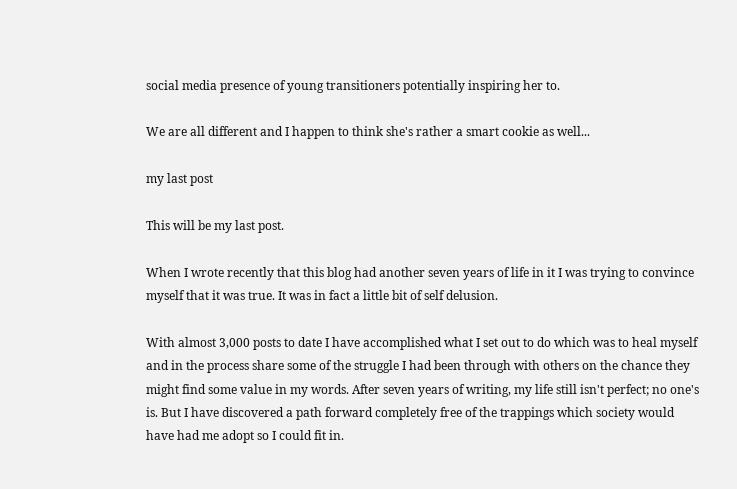social media presence of young transitioners potentially inspiring her to.

We are all different and I happen to think she's rather a smart cookie as well...

my last post

This will be my last post.

When I wrote recently that this blog had another seven years of life in it I was trying to convince myself that it was true. It was in fact a little bit of self delusion.

With almost 3,000 posts to date I have accomplished what I set out to do which was to heal myself and in the process share some of the struggle I had been through with others on the chance they might find some value in my words. After seven years of writing, my life still isn't perfect; no one's is. But I have discovered a path forward completely free of the trappings which society would have had me adopt so I could fit in.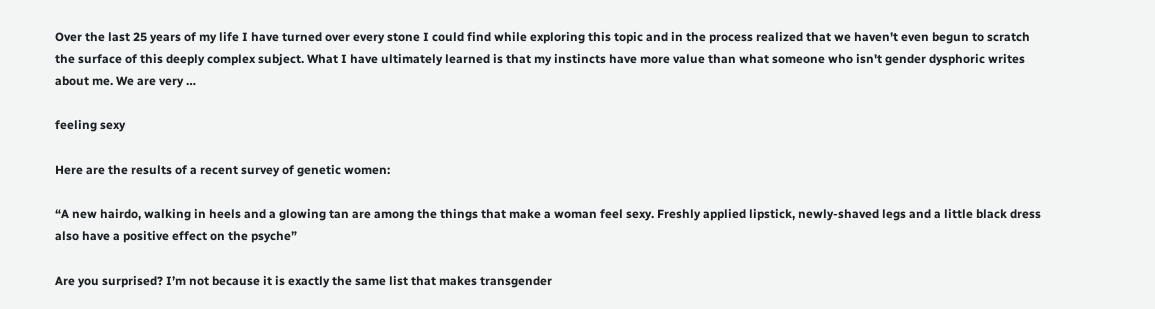Over the last 25 years of my life I have turned over every stone I could find while exploring this topic and in the process realized that we haven't even begun to scratch the surface of this deeply complex subject. What I have ultimately learned is that my instincts have more value than what someone who isn't gender dysphoric writes about me. We are very …

feeling sexy

Here are the results of a recent survey of genetic women:

“A new hairdo, walking in heels and a glowing tan are among the things that make a woman feel sexy. Freshly applied lipstick, newly-shaved legs and a little black dress also have a positive effect on the psyche”

Are you surprised? I’m not because it is exactly the same list that makes transgender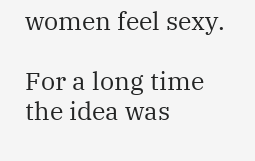women feel sexy.

For a long time the idea was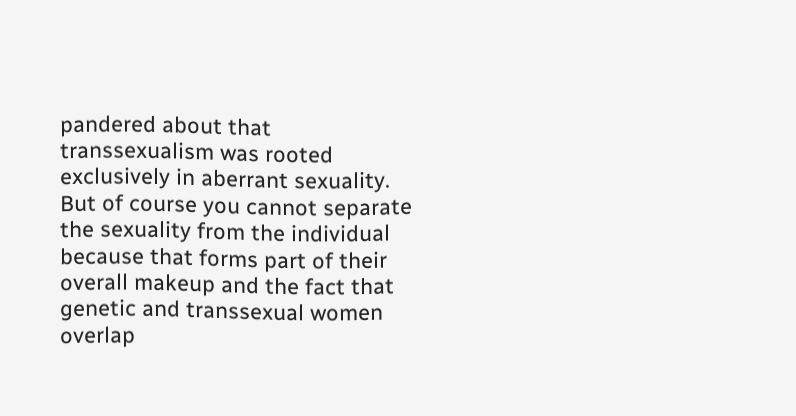pandered about that transsexualism was rooted exclusively in aberrant sexuality. But of course you cannot separate the sexuality from the individual because that forms part of their overall makeup and the fact that genetic and transsexual women overlap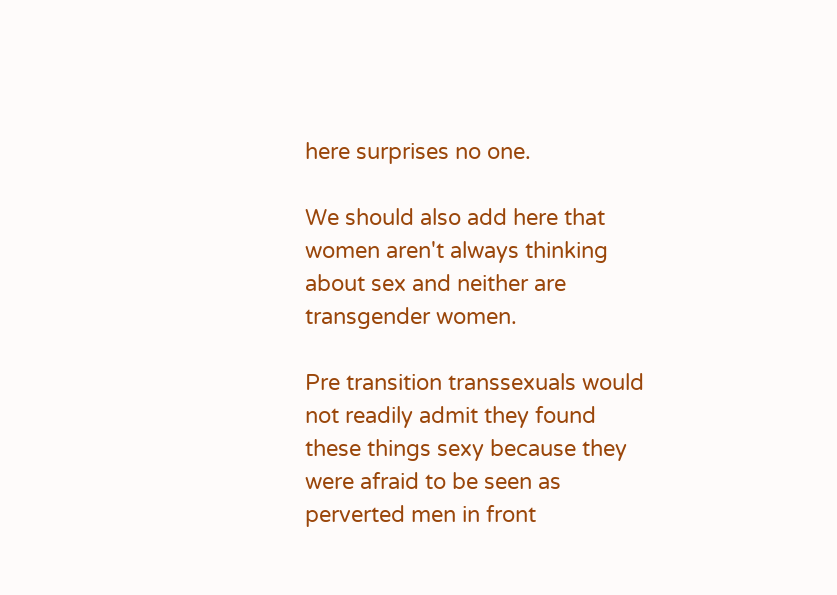here surprises no one.

We should also add here that women aren't always thinking about sex and neither are transgender women.

Pre transition transsexuals would not readily admit they found these things sexy because they were afraid to be seen as perverted men in front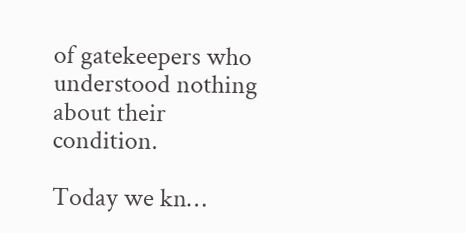of gatekeepers who understood nothing about their condition.

Today we kn…